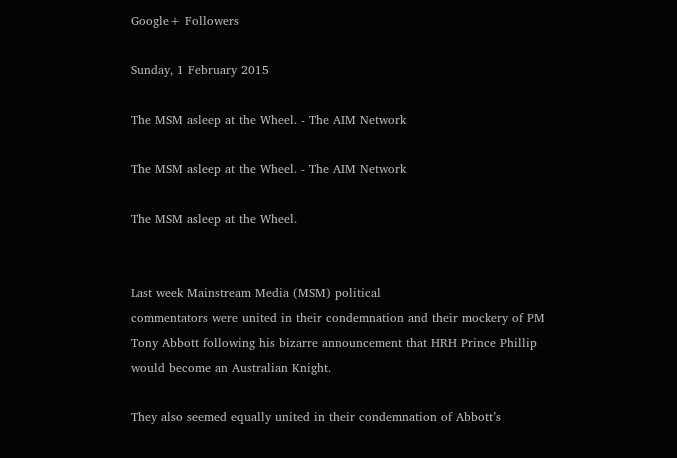Google+ Followers

Sunday, 1 February 2015

The MSM asleep at the Wheel. - The AIM Network

The MSM asleep at the Wheel. - The AIM Network

The MSM asleep at the Wheel.


Last week Mainstream Media (MSM) political
commentators were united in their condemnation and their mockery of PM
Tony Abbott following his bizarre announcement that HRH Prince Phillip
would become an Australian Knight.

They also seemed equally united in their condemnation of Abbott’s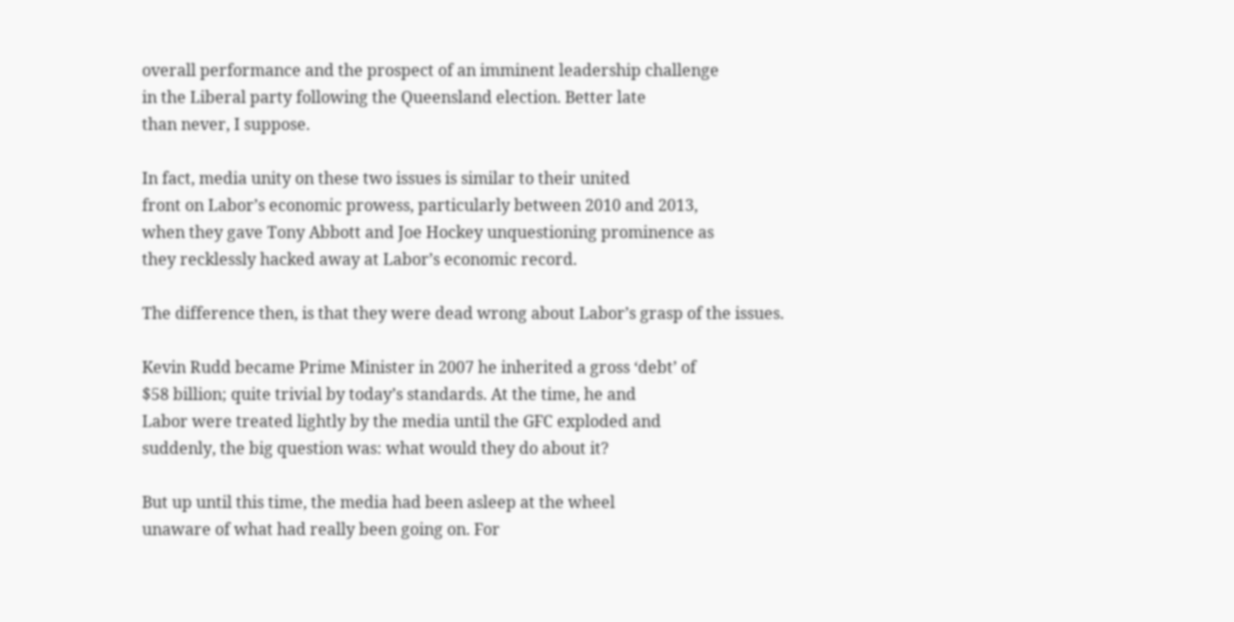overall performance and the prospect of an imminent leadership challenge
in the Liberal party following the Queensland election. Better late
than never, I suppose.

In fact, media unity on these two issues is similar to their united
front on Labor’s economic prowess, particularly between 2010 and 2013,
when they gave Tony Abbott and Joe Hockey unquestioning prominence as
they recklessly hacked away at Labor’s economic record.

The difference then, is that they were dead wrong about Labor’s grasp of the issues.

Kevin Rudd became Prime Minister in 2007 he inherited a gross ‘debt’ of
$58 billion; quite trivial by today’s standards. At the time, he and
Labor were treated lightly by the media until the GFC exploded and
suddenly, the big question was: what would they do about it?

But up until this time, the media had been asleep at the wheel
unaware of what had really been going on. For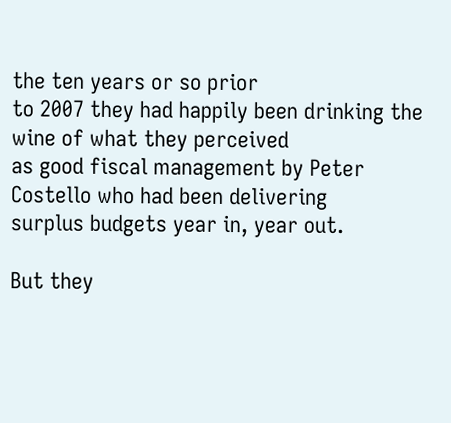the ten years or so prior
to 2007 they had happily been drinking the wine of what they perceived
as good fiscal management by Peter Costello who had been delivering
surplus budgets year in, year out.

But they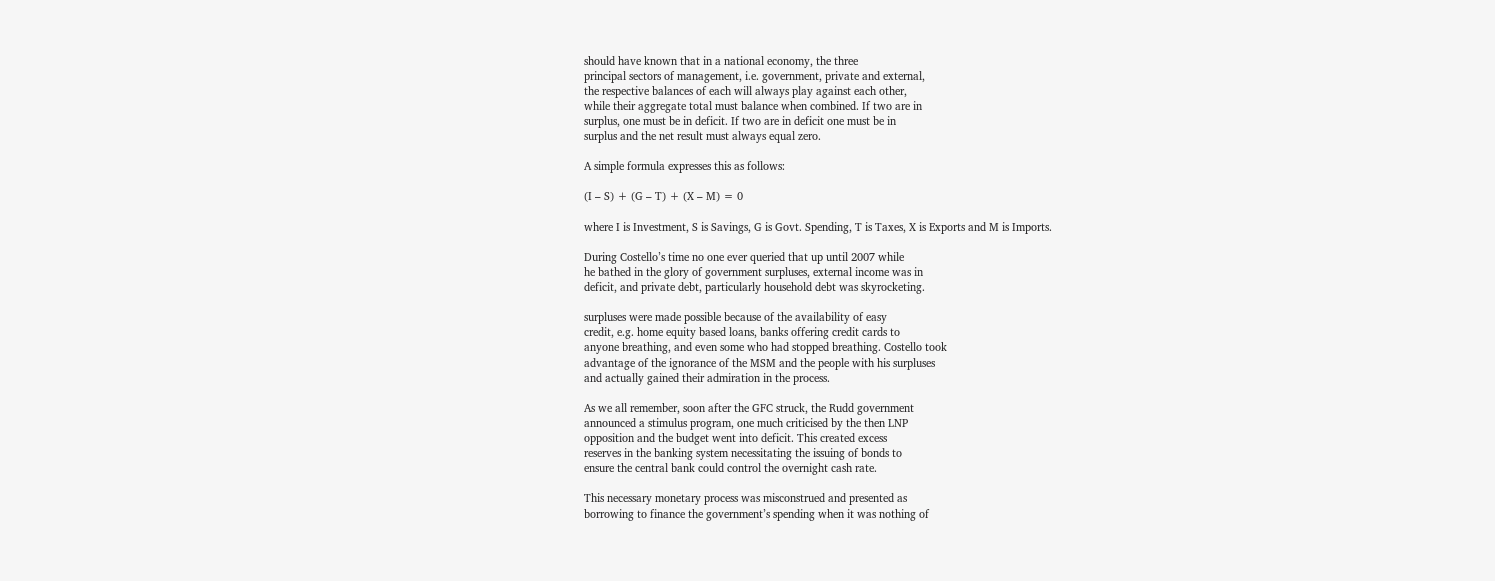should have known that in a national economy, the three
principal sectors of management, i.e. government, private and external,
the respective balances of each will always play against each other,
while their aggregate total must balance when combined. If two are in
surplus, one must be in deficit. If two are in deficit one must be in
surplus and the net result must always equal zero.

A simple formula expresses this as follows:

(I – S) + (G – T) + (X – M) = 0

where I is Investment, S is Savings, G is Govt. Spending, T is Taxes, X is Exports and M is Imports.

During Costello’s time no one ever queried that up until 2007 while
he bathed in the glory of government surpluses, external income was in
deficit, and private debt, particularly household debt was skyrocketing.

surpluses were made possible because of the availability of easy
credit, e.g. home equity based loans, banks offering credit cards to
anyone breathing, and even some who had stopped breathing. Costello took
advantage of the ignorance of the MSM and the people with his surpluses
and actually gained their admiration in the process.

As we all remember, soon after the GFC struck, the Rudd government
announced a stimulus program, one much criticised by the then LNP
opposition and the budget went into deficit. This created excess
reserves in the banking system necessitating the issuing of bonds to
ensure the central bank could control the overnight cash rate.

This necessary monetary process was misconstrued and presented as
borrowing to finance the government’s spending when it was nothing of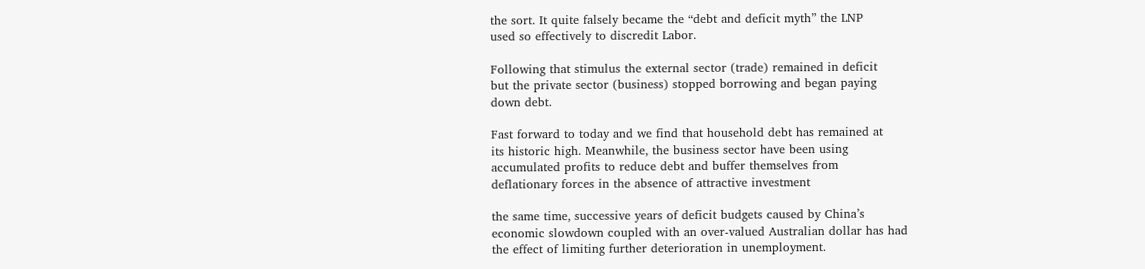the sort. It quite falsely became the “debt and deficit myth” the LNP
used so effectively to discredit Labor.

Following that stimulus the external sector (trade) remained in deficit
but the private sector (business) stopped borrowing and began paying
down debt.

Fast forward to today and we find that household debt has remained at
its historic high. Meanwhile, the business sector have been using
accumulated profits to reduce debt and buffer themselves from
deflationary forces in the absence of attractive investment

the same time, successive years of deficit budgets caused by China’s
economic slowdown coupled with an over-valued Australian dollar has had
the effect of limiting further deterioration in unemployment.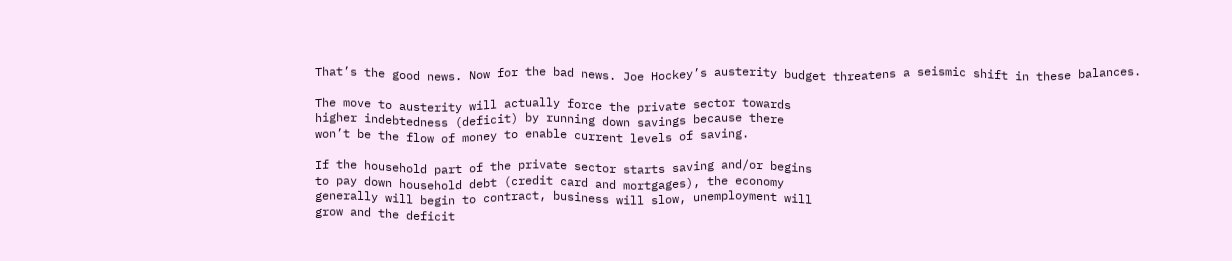That’s the good news. Now for the bad news. Joe Hockey’s austerity budget threatens a seismic shift in these balances.

The move to austerity will actually force the private sector towards
higher indebtedness (deficit) by running down savings because there
won’t be the flow of money to enable current levels of saving.

If the household part of the private sector starts saving and/or begins
to pay down household debt (credit card and mortgages), the economy
generally will begin to contract, business will slow, unemployment will
grow and the deficit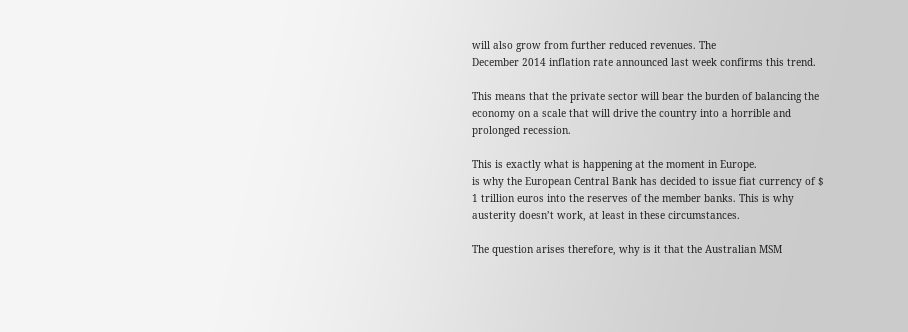will also grow from further reduced revenues. The
December 2014 inflation rate announced last week confirms this trend.

This means that the private sector will bear the burden of balancing the
economy on a scale that will drive the country into a horrible and
prolonged recession.

This is exactly what is happening at the moment in Europe.
is why the European Central Bank has decided to issue fiat currency of $
1 trillion euros into the reserves of the member banks. This is why
austerity doesn’t work, at least in these circumstances.

The question arises therefore, why is it that the Australian MSM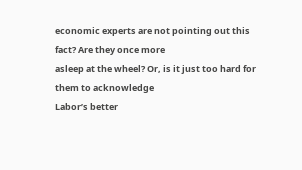economic experts are not pointing out this fact? Are they once more
asleep at the wheel? Or, is it just too hard for them to acknowledge
Labor’s better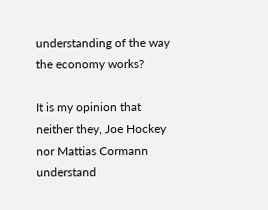understanding of the way the economy works?

It is my opinion that neither they, Joe Hockey nor Mattias Cormann understand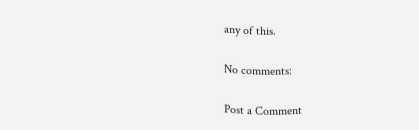any of this.

No comments:

Post a Comment